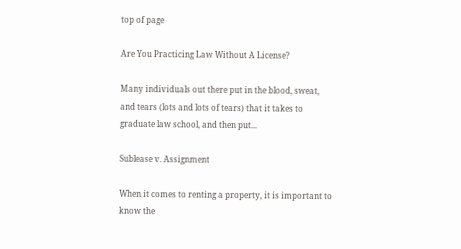top of page

Are You Practicing Law Without A License?

Many individuals out there put in the blood, sweat, and tears (lots and lots of tears) that it takes to graduate law school, and then put...

Sublease v. Assignment

When it comes to renting a property, it is important to know the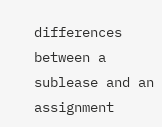differences between a sublease and an assignment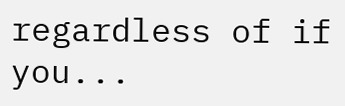regardless of if you...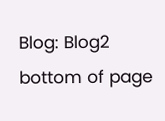Blog: Blog2
bottom of page